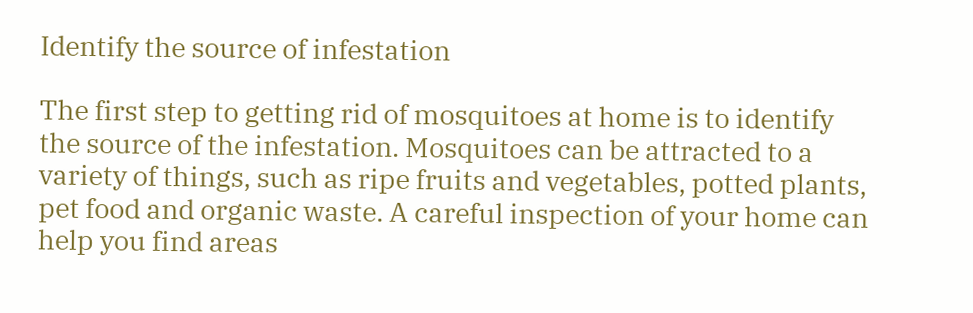Identify the source of infestation

The first step to getting rid of mosquitoes at home is to identify the source of the infestation. Mosquitoes can be attracted to a variety of things, such as ripe fruits and vegetables, potted plants, pet food and organic waste. A careful inspection of your home can help you find areas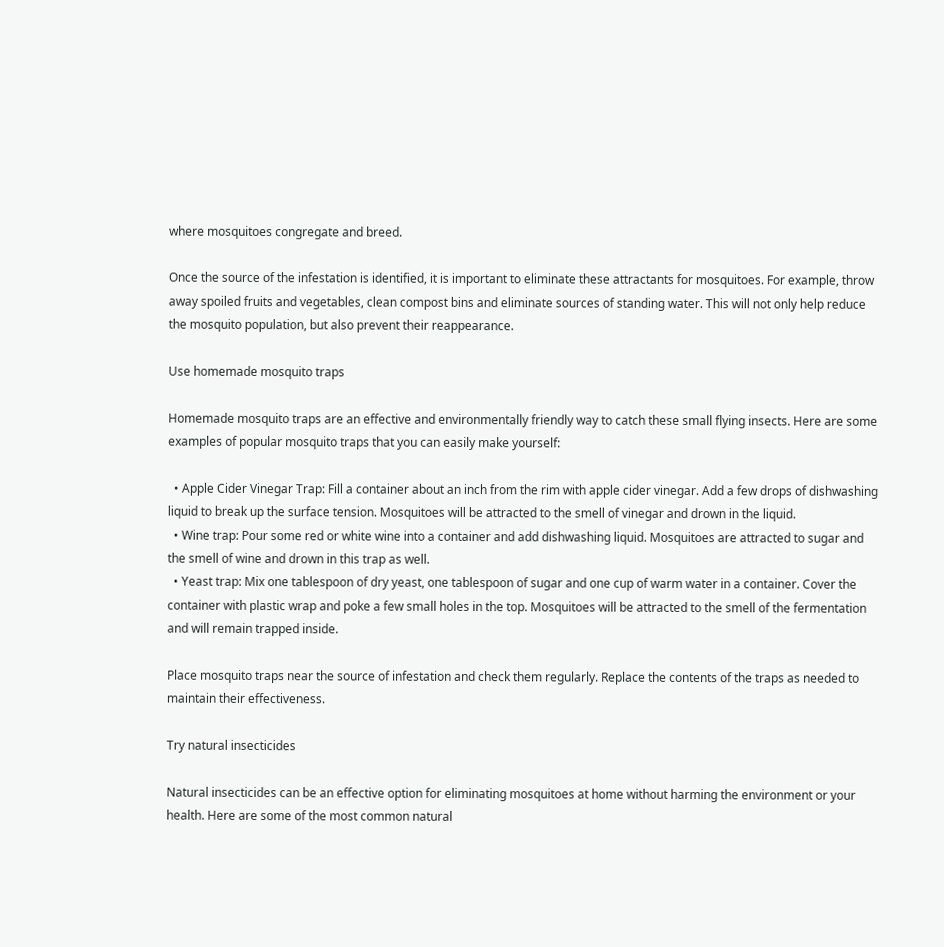where mosquitoes congregate and breed.

Once the source of the infestation is identified, it is important to eliminate these attractants for mosquitoes. For example, throw away spoiled fruits and vegetables, clean compost bins and eliminate sources of standing water. This will not only help reduce the mosquito population, but also prevent their reappearance.

Use homemade mosquito traps

Homemade mosquito traps are an effective and environmentally friendly way to catch these small flying insects. Here are some examples of popular mosquito traps that you can easily make yourself:

  • Apple Cider Vinegar Trap: Fill a container about an inch from the rim with apple cider vinegar. Add a few drops of dishwashing liquid to break up the surface tension. Mosquitoes will be attracted to the smell of vinegar and drown in the liquid.
  • Wine trap: Pour some red or white wine into a container and add dishwashing liquid. Mosquitoes are attracted to sugar and the smell of wine and drown in this trap as well.
  • Yeast trap: Mix one tablespoon of dry yeast, one tablespoon of sugar and one cup of warm water in a container. Cover the container with plastic wrap and poke a few small holes in the top. Mosquitoes will be attracted to the smell of the fermentation and will remain trapped inside.

Place mosquito traps near the source of infestation and check them regularly. Replace the contents of the traps as needed to maintain their effectiveness.

Try natural insecticides

Natural insecticides can be an effective option for eliminating mosquitoes at home without harming the environment or your health. Here are some of the most common natural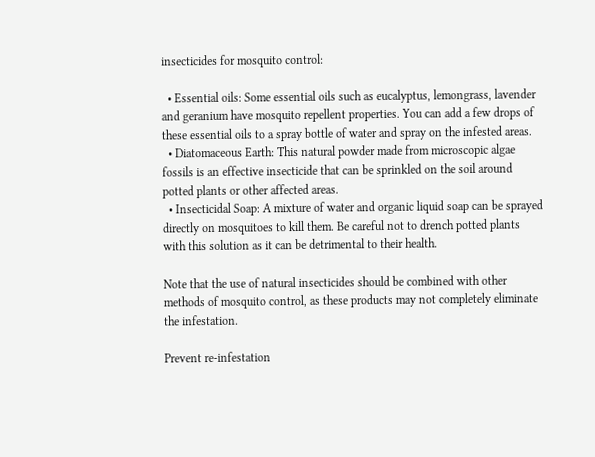insecticides for mosquito control:

  • Essential oils: Some essential oils such as eucalyptus, lemongrass, lavender and geranium have mosquito repellent properties. You can add a few drops of these essential oils to a spray bottle of water and spray on the infested areas.
  • Diatomaceous Earth: This natural powder made from microscopic algae fossils is an effective insecticide that can be sprinkled on the soil around potted plants or other affected areas.
  • Insecticidal Soap: A mixture of water and organic liquid soap can be sprayed directly on mosquitoes to kill them. Be careful not to drench potted plants with this solution as it can be detrimental to their health.

Note that the use of natural insecticides should be combined with other methods of mosquito control, as these products may not completely eliminate the infestation.

Prevent re-infestation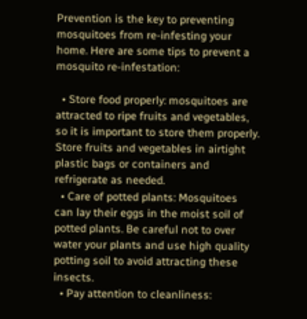Prevention is the key to preventing mosquitoes from re-infesting your home. Here are some tips to prevent a mosquito re-infestation:

  • Store food properly: mosquitoes are attracted to ripe fruits and vegetables, so it is important to store them properly. Store fruits and vegetables in airtight plastic bags or containers and refrigerate as needed.
  • Care of potted plants: Mosquitoes can lay their eggs in the moist soil of potted plants. Be careful not to over water your plants and use high quality potting soil to avoid attracting these insects.
  • Pay attention to cleanliness: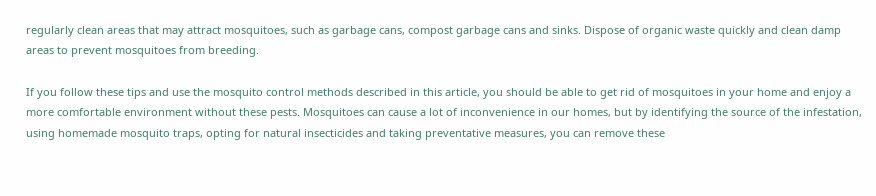regularly clean areas that may attract mosquitoes, such as garbage cans, compost garbage cans and sinks. Dispose of organic waste quickly and clean damp areas to prevent mosquitoes from breeding.

If you follow these tips and use the mosquito control methods described in this article, you should be able to get rid of mosquitoes in your home and enjoy a more comfortable environment without these pests. Mosquitoes can cause a lot of inconvenience in our homes, but by identifying the source of the infestation, using homemade mosquito traps, opting for natural insecticides and taking preventative measures, you can remove these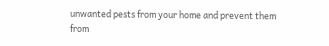unwanted pests from your home and prevent them from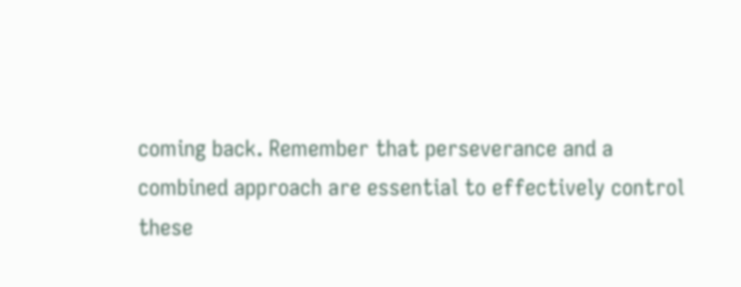coming back. Remember that perseverance and a combined approach are essential to effectively control these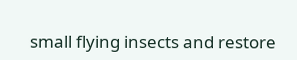small flying insects and restore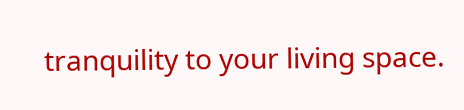tranquility to your living space.